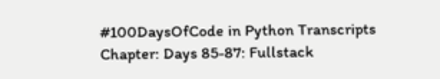#100DaysOfCode in Python Transcripts
Chapter: Days 85-87: Fullstack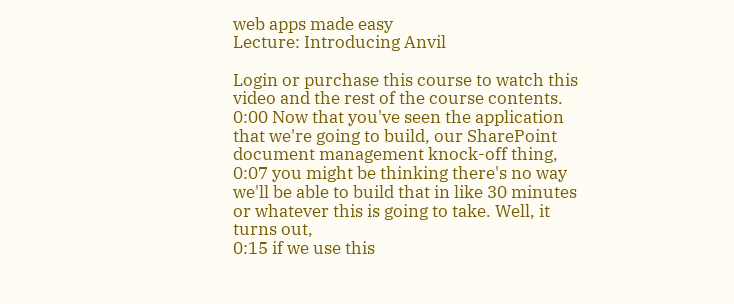web apps made easy
Lecture: Introducing Anvil

Login or purchase this course to watch this video and the rest of the course contents.
0:00 Now that you've seen the application that we're going to build, our SharePoint document management knock-off thing,
0:07 you might be thinking there's no way we'll be able to build that in like 30 minutes or whatever this is going to take. Well, it turns out,
0:15 if we use this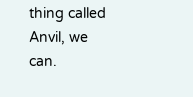thing called Anvil, we can.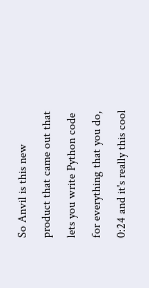So Anvil is this new product that came out that lets you write Python code for everything that you do,
0:24 and it's really this cool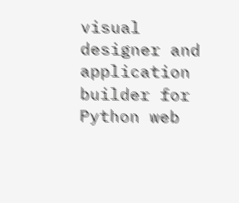visual designer and application builder for Python web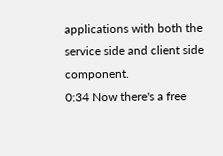applications with both the service side and client side component.
0:34 Now there's a free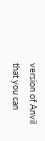version of Anvil that you can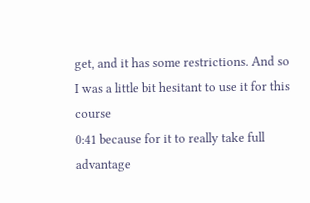get, and it has some restrictions. And so I was a little bit hesitant to use it for this course
0:41 because for it to really take full advantage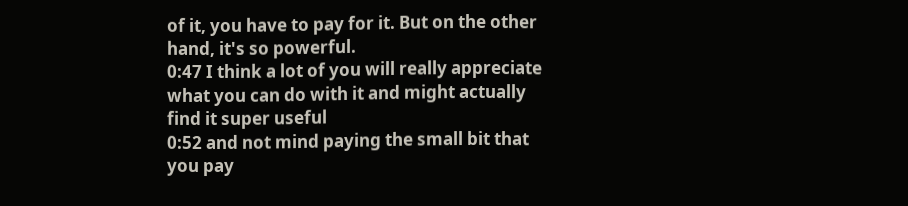of it, you have to pay for it. But on the other hand, it's so powerful.
0:47 I think a lot of you will really appreciate what you can do with it and might actually find it super useful
0:52 and not mind paying the small bit that you pay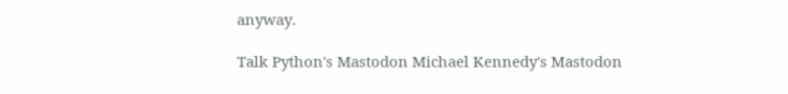anyway.

Talk Python's Mastodon Michael Kennedy's Mastodon